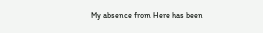My absence from Here has been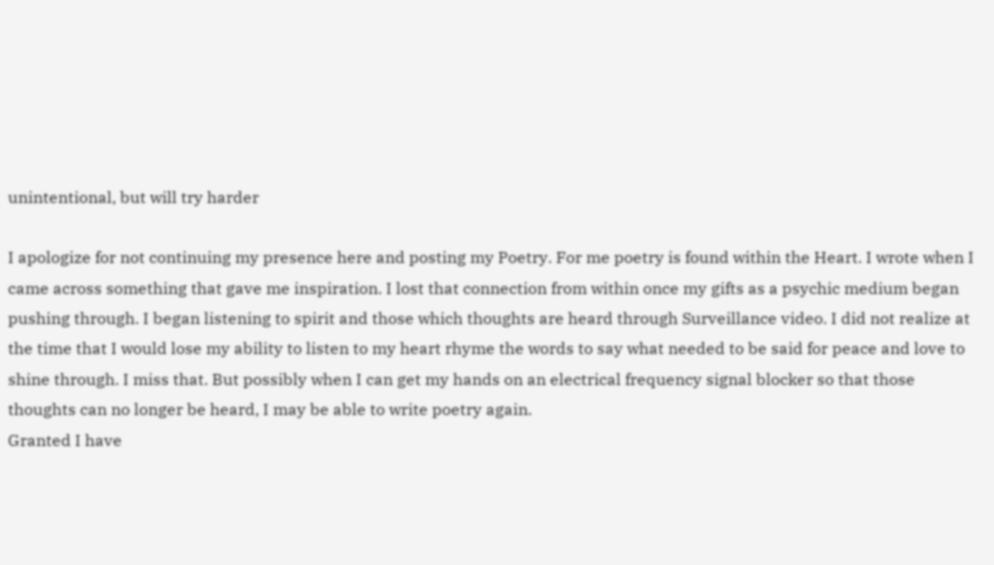unintentional, but will try harder

I apologize for not continuing my presence here and posting my Poetry. For me poetry is found within the Heart. I wrote when I came across something that gave me inspiration. I lost that connection from within once my gifts as a psychic medium began pushing through. I began listening to spirit and those which thoughts are heard through Surveillance video. I did not realize at the time that I would lose my ability to listen to my heart rhyme the words to say what needed to be said for peace and love to shine through. I miss that. But possibly when I can get my hands on an electrical frequency signal blocker so that those thoughts can no longer be heard, I may be able to write poetry again.
Granted I have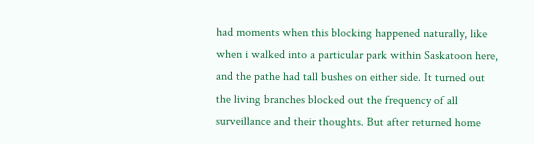had moments when this blocking happened naturally, like when i walked into a particular park within Saskatoon here, and the pathe had tall bushes on either side. It turned out the living branches blocked out the frequency of all surveillance and their thoughts. But after returned home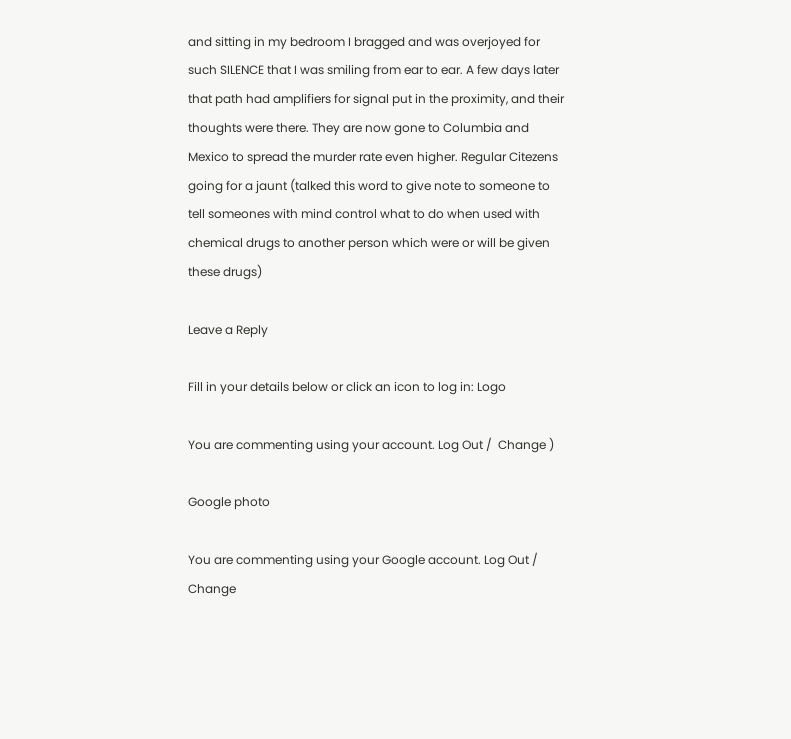and sitting in my bedroom I bragged and was overjoyed for such SILENCE that I was smiling from ear to ear. A few days later that path had amplifiers for signal put in the proximity, and their thoughts were there. They are now gone to Columbia and Mexico to spread the murder rate even higher. Regular Citezens going for a jaunt (talked this word to give note to someone to tell someones with mind control what to do when used with chemical drugs to another person which were or will be given these drugs)

Leave a Reply

Fill in your details below or click an icon to log in: Logo

You are commenting using your account. Log Out /  Change )

Google photo

You are commenting using your Google account. Log Out /  Change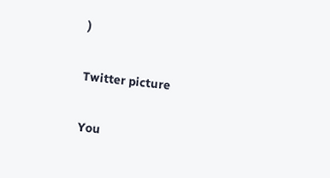)

Twitter picture

You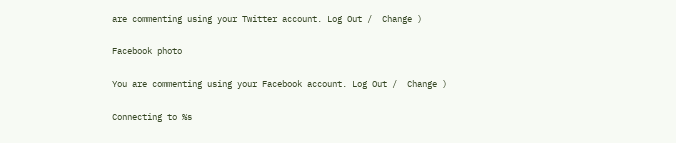are commenting using your Twitter account. Log Out /  Change )

Facebook photo

You are commenting using your Facebook account. Log Out /  Change )

Connecting to %s